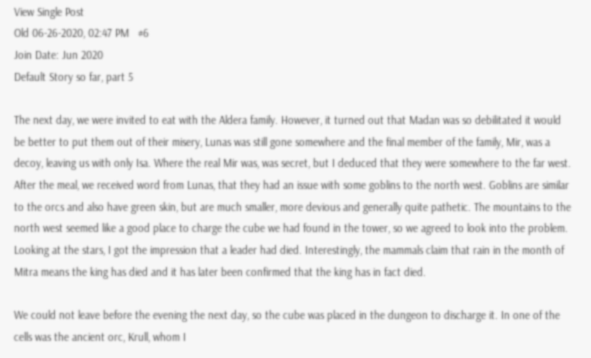View Single Post
Old 06-26-2020, 02:47 PM   #6
Join Date: Jun 2020
Default Story so far, part 5

The next day, we were invited to eat with the Aldera family. However, it turned out that Madan was so debilitated it would be better to put them out of their misery, Lunas was still gone somewhere and the final member of the family, Mir, was a decoy, leaving us with only Isa. Where the real Mir was, was secret, but I deduced that they were somewhere to the far west. After the meal, we received word from Lunas, that they had an issue with some goblins to the north west. Goblins are similar to the orcs and also have green skin, but are much smaller, more devious and generally quite pathetic. The mountains to the north west seemed like a good place to charge the cube we had found in the tower, so we agreed to look into the problem. Looking at the stars, I got the impression that a leader had died. Interestingly, the mammals claim that rain in the month of Mitra means the king has died and it has later been confirmed that the king has in fact died.

We could not leave before the evening the next day, so the cube was placed in the dungeon to discharge it. In one of the cells was the ancient orc, Krull, whom I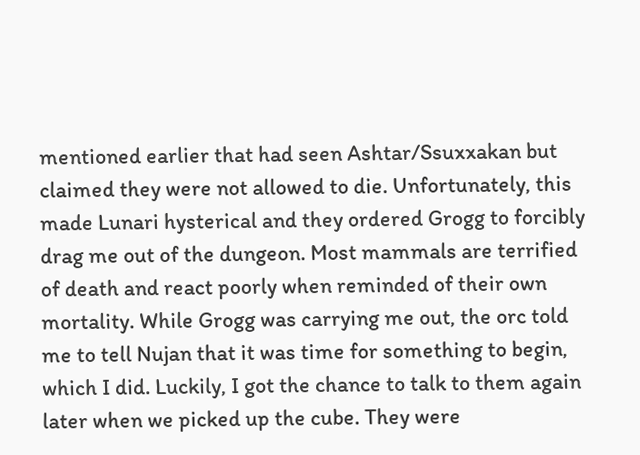mentioned earlier that had seen Ashtar/Ssuxxakan but claimed they were not allowed to die. Unfortunately, this made Lunari hysterical and they ordered Grogg to forcibly drag me out of the dungeon. Most mammals are terrified of death and react poorly when reminded of their own mortality. While Grogg was carrying me out, the orc told me to tell Nujan that it was time for something to begin, which I did. Luckily, I got the chance to talk to them again later when we picked up the cube. They were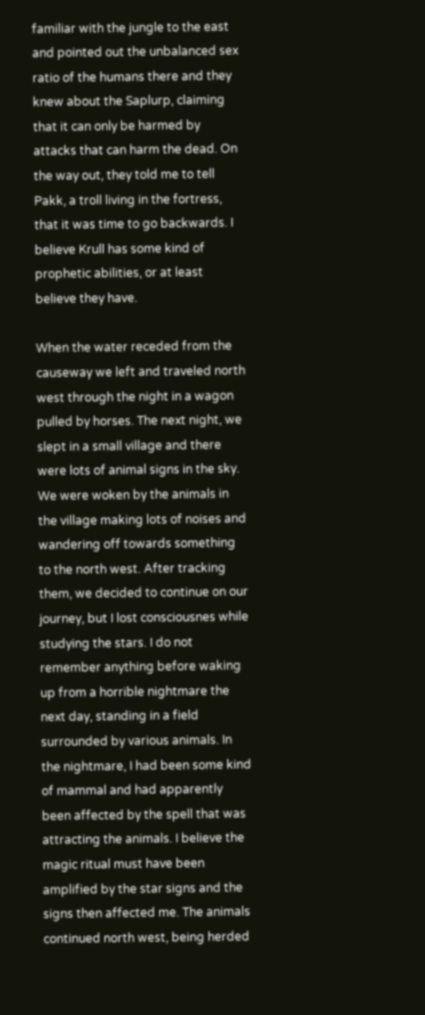familiar with the jungle to the east and pointed out the unbalanced sex ratio of the humans there and they knew about the Saplurp, claiming that it can only be harmed by attacks that can harm the dead. On the way out, they told me to tell Pakk, a troll living in the fortress, that it was time to go backwards. I believe Krull has some kind of prophetic abilities, or at least believe they have.

When the water receded from the causeway we left and traveled north west through the night in a wagon pulled by horses. The next night, we slept in a small village and there were lots of animal signs in the sky. We were woken by the animals in the village making lots of noises and wandering off towards something to the north west. After tracking them, we decided to continue on our journey, but I lost consciousnes while studying the stars. I do not remember anything before waking up from a horrible nightmare the next day, standing in a field surrounded by various animals. In the nightmare, I had been some kind of mammal and had apparently been affected by the spell that was attracting the animals. I believe the magic ritual must have been amplified by the star signs and the signs then affected me. The animals continued north west, being herded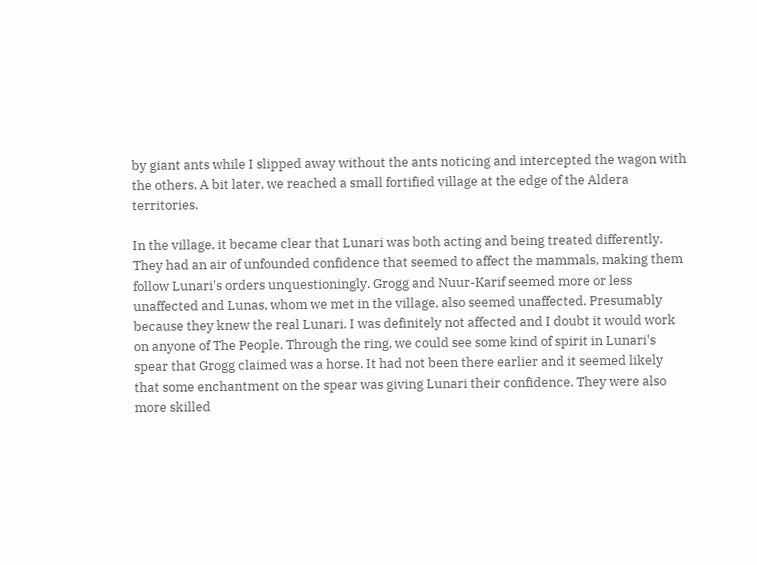by giant ants while I slipped away without the ants noticing and intercepted the wagon with the others. A bit later, we reached a small fortified village at the edge of the Aldera territories.

In the village, it became clear that Lunari was both acting and being treated differently. They had an air of unfounded confidence that seemed to affect the mammals, making them follow Lunari's orders unquestioningly. Grogg and Nuur-Karif seemed more or less unaffected and Lunas, whom we met in the village, also seemed unaffected. Presumably because they knew the real Lunari. I was definitely not affected and I doubt it would work on anyone of The People. Through the ring, we could see some kind of spirit in Lunari's spear that Grogg claimed was a horse. It had not been there earlier and it seemed likely that some enchantment on the spear was giving Lunari their confidence. They were also more skilled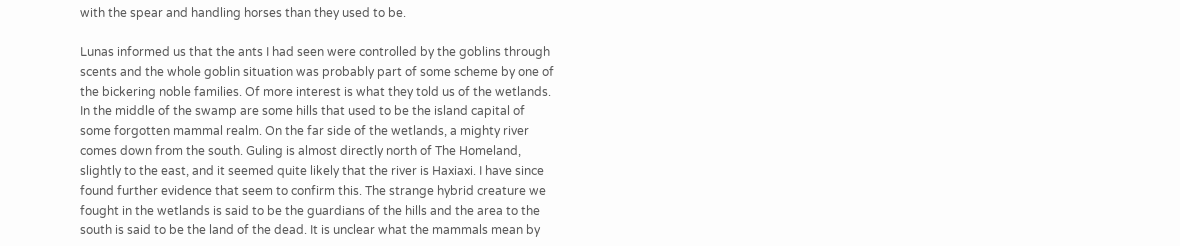with the spear and handling horses than they used to be.

Lunas informed us that the ants I had seen were controlled by the goblins through scents and the whole goblin situation was probably part of some scheme by one of the bickering noble families. Of more interest is what they told us of the wetlands. In the middle of the swamp are some hills that used to be the island capital of some forgotten mammal realm. On the far side of the wetlands, a mighty river comes down from the south. Guling is almost directly north of The Homeland, slightly to the east, and it seemed quite likely that the river is Haxiaxi. I have since found further evidence that seem to confirm this. The strange hybrid creature we fought in the wetlands is said to be the guardians of the hills and the area to the south is said to be the land of the dead. It is unclear what the mammals mean by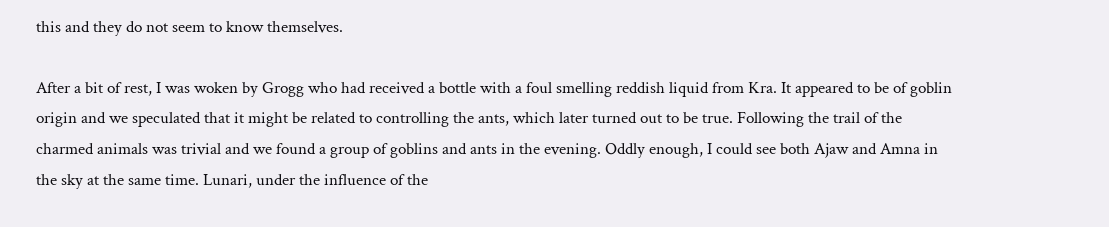this and they do not seem to know themselves.

After a bit of rest, I was woken by Grogg who had received a bottle with a foul smelling reddish liquid from Kra. It appeared to be of goblin origin and we speculated that it might be related to controlling the ants, which later turned out to be true. Following the trail of the charmed animals was trivial and we found a group of goblins and ants in the evening. Oddly enough, I could see both Ajaw and Amna in the sky at the same time. Lunari, under the influence of the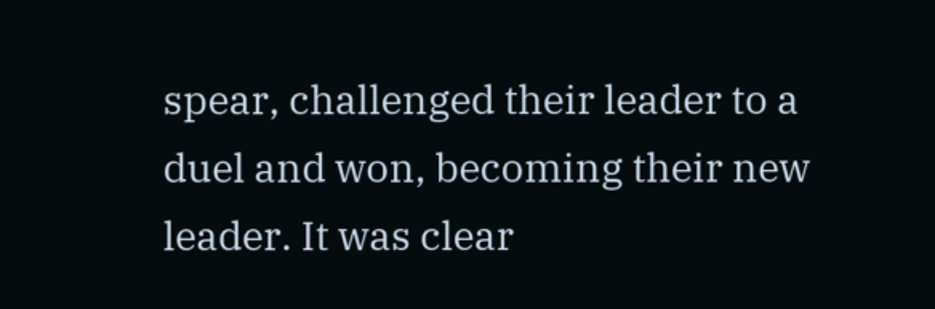spear, challenged their leader to a duel and won, becoming their new leader. It was clear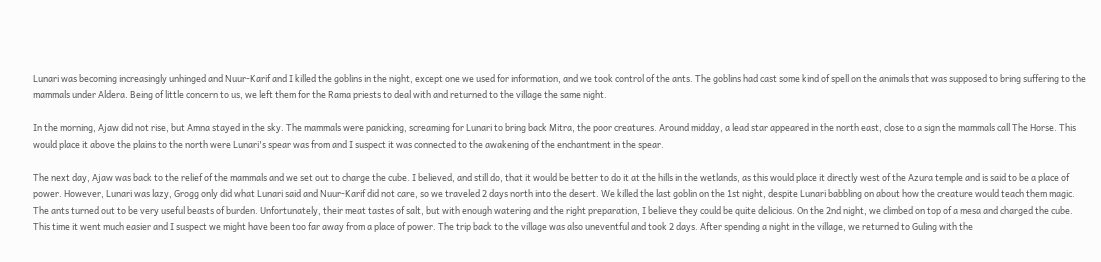Lunari was becoming increasingly unhinged and Nuur-Karif and I killed the goblins in the night, except one we used for information, and we took control of the ants. The goblins had cast some kind of spell on the animals that was supposed to bring suffering to the mammals under Aldera. Being of little concern to us, we left them for the Rama priests to deal with and returned to the village the same night.

In the morning, Ajaw did not rise, but Amna stayed in the sky. The mammals were panicking, screaming for Lunari to bring back Mitra, the poor creatures. Around midday, a lead star appeared in the north east, close to a sign the mammals call The Horse. This would place it above the plains to the north were Lunari's spear was from and I suspect it was connected to the awakening of the enchantment in the spear.

The next day, Ajaw was back to the relief of the mammals and we set out to charge the cube. I believed, and still do, that it would be better to do it at the hills in the wetlands, as this would place it directly west of the Azura temple and is said to be a place of power. However, Lunari was lazy, Grogg only did what Lunari said and Nuur-Karif did not care, so we traveled 2 days north into the desert. We killed the last goblin on the 1st night, despite Lunari babbling on about how the creature would teach them magic. The ants turned out to be very useful beasts of burden. Unfortunately, their meat tastes of salt, but with enough watering and the right preparation, I believe they could be quite delicious. On the 2nd night, we climbed on top of a mesa and charged the cube. This time it went much easier and I suspect we might have been too far away from a place of power. The trip back to the village was also uneventful and took 2 days. After spending a night in the village, we returned to Guling with the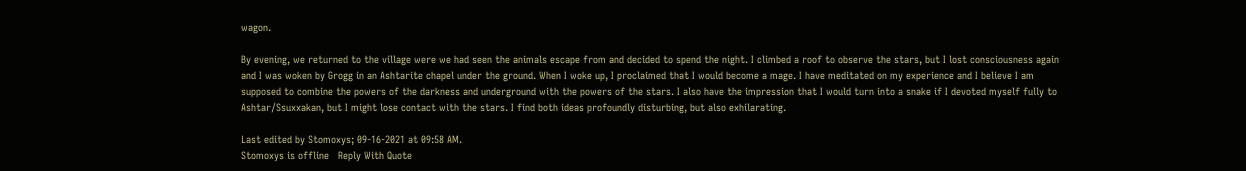wagon.

By evening, we returned to the village were we had seen the animals escape from and decided to spend the night. I climbed a roof to observe the stars, but I lost consciousness again and I was woken by Grogg in an Ashtarite chapel under the ground. When I woke up, I proclaimed that I would become a mage. I have meditated on my experience and I believe I am supposed to combine the powers of the darkness and underground with the powers of the stars. I also have the impression that I would turn into a snake if I devoted myself fully to Ashtar/Ssuxxakan, but I might lose contact with the stars. I find both ideas profoundly disturbing, but also exhilarating.

Last edited by Stomoxys; 09-16-2021 at 09:58 AM.
Stomoxys is offline   Reply With Quote